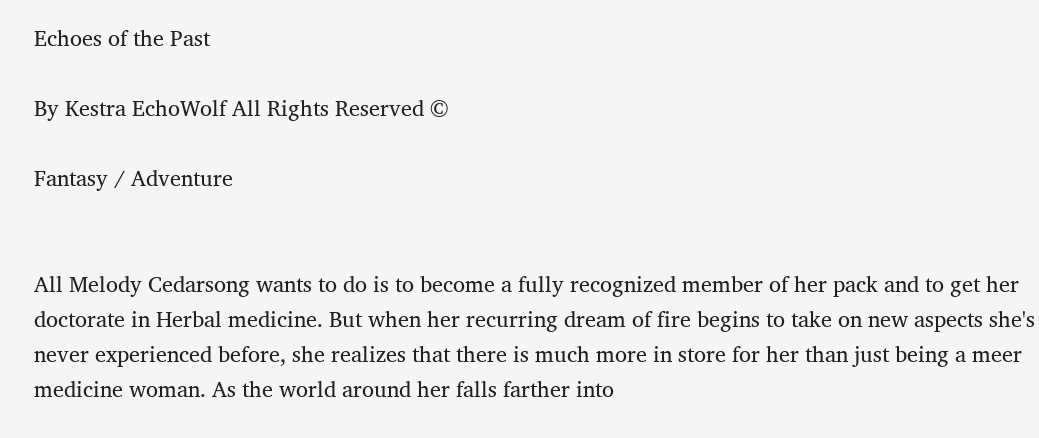Echoes of the Past

By Kestra EchoWolf All Rights Reserved ©

Fantasy / Adventure


All Melody Cedarsong wants to do is to become a fully recognized member of her pack and to get her doctorate in Herbal medicine. But when her recurring dream of fire begins to take on new aspects she's never experienced before, she realizes that there is much more in store for her than just being a meer medicine woman. As the world around her falls farther into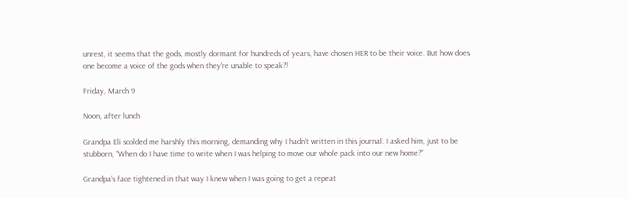unrest, it seems that the gods, mostly dormant for hundreds of years, have chosen HER to be their voice. But how does one become a voice of the gods when they're unable to speak?!

Friday, March 9

Noon, after lunch

Grandpa Eli scolded me harshly this morning, demanding why I hadn’t written in this journal. I asked him, just to be stubborn, “When do I have time to write when I was helping to move our whole pack into our new home?”

Grandpa’s face tightened in that way I knew when I was going to get a repeat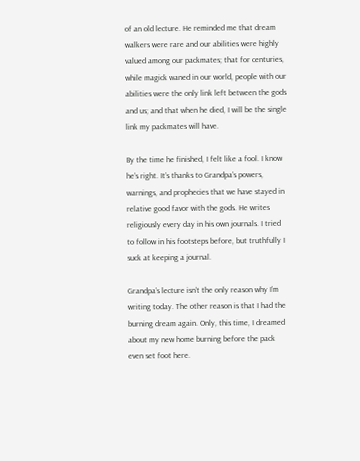of an old lecture. He reminded me that dream walkers were rare and our abilities were highly valued among our packmates; that for centuries, while magick waned in our world, people with our abilities were the only link left between the gods and us; and that when he died, I will be the single link my packmates will have.

By the time he finished, I felt like a fool. I know he’s right. It’s thanks to Grandpa’s powers, warnings, and prophecies that we have stayed in relative good favor with the gods. He writes religiously every day in his own journals. I tried to follow in his footsteps before, but truthfully I suck at keeping a journal.

Grandpa’s lecture isn’t the only reason why I’m writing today. The other reason is that I had the burning dream again. Only, this time, I dreamed about my new home burning before the pack even set foot here.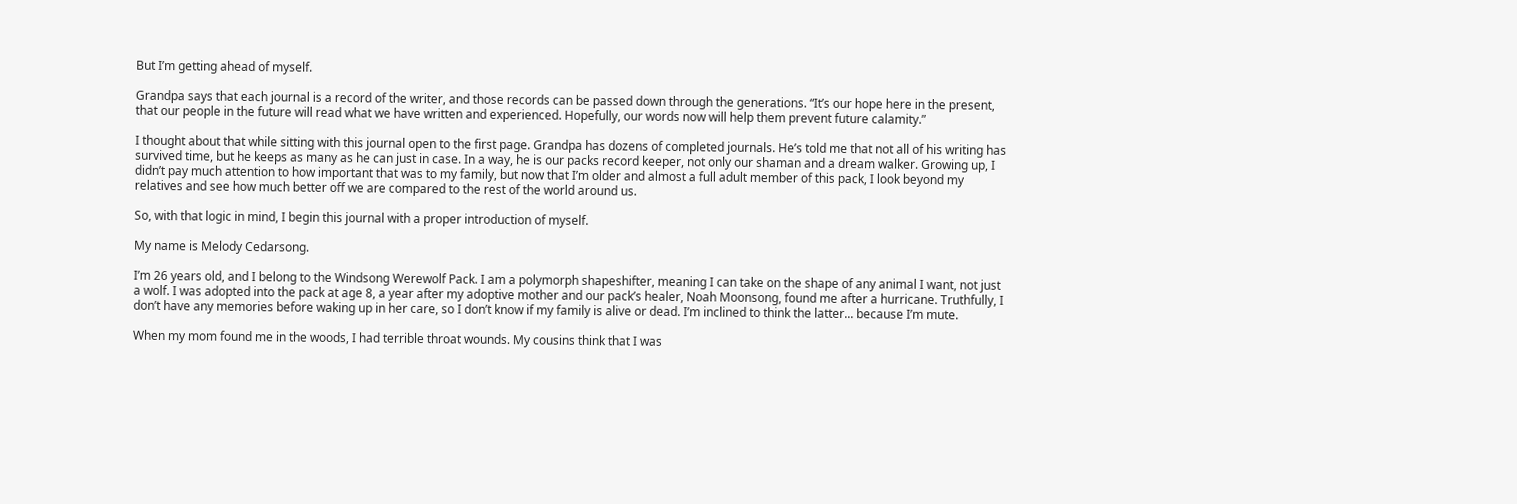But I’m getting ahead of myself.

Grandpa says that each journal is a record of the writer, and those records can be passed down through the generations. “It’s our hope here in the present, that our people in the future will read what we have written and experienced. Hopefully, our words now will help them prevent future calamity.”

I thought about that while sitting with this journal open to the first page. Grandpa has dozens of completed journals. He’s told me that not all of his writing has survived time, but he keeps as many as he can just in case. In a way, he is our packs record keeper, not only our shaman and a dream walker. Growing up, I didn’t pay much attention to how important that was to my family, but now that I’m older and almost a full adult member of this pack, I look beyond my relatives and see how much better off we are compared to the rest of the world around us.

So, with that logic in mind, I begin this journal with a proper introduction of myself.

My name is Melody Cedarsong.

I’m 26 years old, and I belong to the Windsong Werewolf Pack. I am a polymorph shapeshifter, meaning I can take on the shape of any animal I want, not just a wolf. I was adopted into the pack at age 8, a year after my adoptive mother and our pack’s healer, Noah Moonsong, found me after a hurricane. Truthfully, I don’t have any memories before waking up in her care, so I don’t know if my family is alive or dead. I’m inclined to think the latter... because I’m mute.

When my mom found me in the woods, I had terrible throat wounds. My cousins think that I was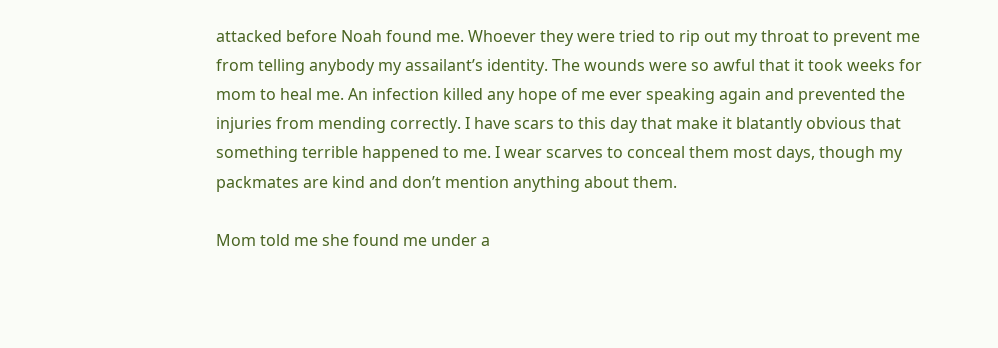attacked before Noah found me. Whoever they were tried to rip out my throat to prevent me from telling anybody my assailant’s identity. The wounds were so awful that it took weeks for mom to heal me. An infection killed any hope of me ever speaking again and prevented the injuries from mending correctly. I have scars to this day that make it blatantly obvious that something terrible happened to me. I wear scarves to conceal them most days, though my packmates are kind and don’t mention anything about them.

Mom told me she found me under a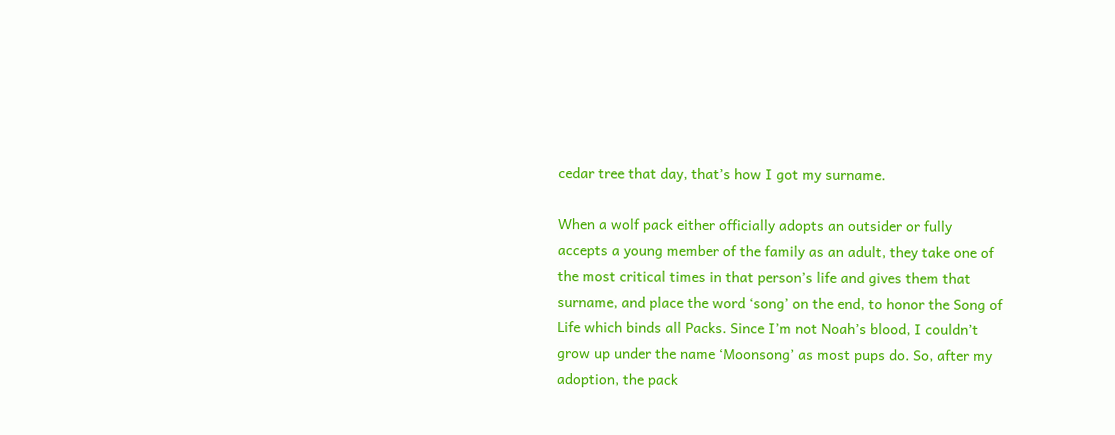cedar tree that day, that’s how I got my surname.

When a wolf pack either officially adopts an outsider or fully accepts a young member of the family as an adult, they take one of the most critical times in that person’s life and gives them that surname, and place the word ‘song’ on the end, to honor the Song of Life which binds all Packs. Since I’m not Noah’s blood, I couldn’t grow up under the name ‘Moonsong’ as most pups do. So, after my adoption, the pack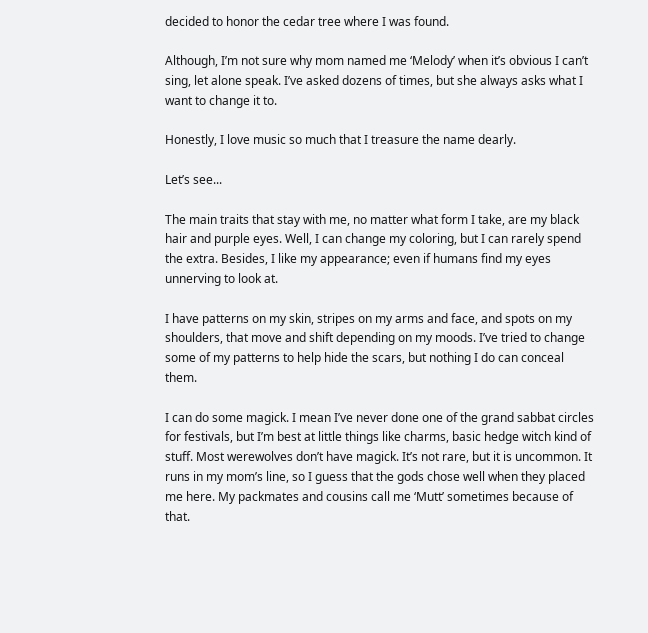decided to honor the cedar tree where I was found.

Although, I’m not sure why mom named me ‘Melody’ when it’s obvious I can’t sing, let alone speak. I’ve asked dozens of times, but she always asks what I want to change it to.

Honestly, I love music so much that I treasure the name dearly.

Let’s see...

The main traits that stay with me, no matter what form I take, are my black hair and purple eyes. Well, I can change my coloring, but I can rarely spend the extra. Besides, I like my appearance; even if humans find my eyes unnerving to look at.

I have patterns on my skin, stripes on my arms and face, and spots on my shoulders, that move and shift depending on my moods. I’ve tried to change some of my patterns to help hide the scars, but nothing I do can conceal them.

I can do some magick. I mean I’ve never done one of the grand sabbat circles for festivals, but I’m best at little things like charms, basic hedge witch kind of stuff. Most werewolves don’t have magick. It’s not rare, but it is uncommon. It runs in my mom’s line, so I guess that the gods chose well when they placed me here. My packmates and cousins call me ‘Mutt’ sometimes because of that.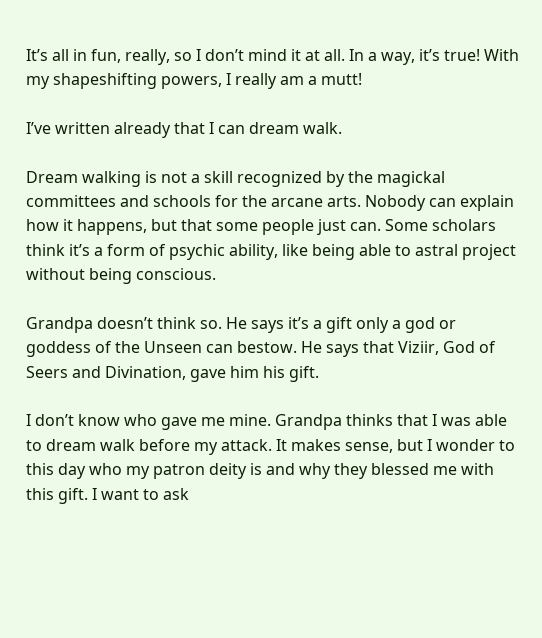It’s all in fun, really, so I don’t mind it at all. In a way, it’s true! With my shapeshifting powers, I really am a mutt!

I’ve written already that I can dream walk.

Dream walking is not a skill recognized by the magickal committees and schools for the arcane arts. Nobody can explain how it happens, but that some people just can. Some scholars think it’s a form of psychic ability, like being able to astral project without being conscious.

Grandpa doesn’t think so. He says it’s a gift only a god or goddess of the Unseen can bestow. He says that Viziir, God of Seers and Divination, gave him his gift.

I don’t know who gave me mine. Grandpa thinks that I was able to dream walk before my attack. It makes sense, but I wonder to this day who my patron deity is and why they blessed me with this gift. I want to ask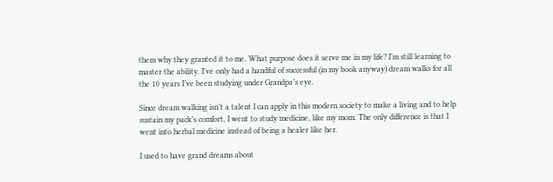them why they granted it to me. What purpose does it serve me in my life? I’m still learning to master the ability. I’ve only had a handful of successful (in my book anyway) dream walks for all the 10 years I’ve been studying under Grandpa’s eye.

Since dream walking isn’t a talent I can apply in this modern society to make a living and to help sustain my pack’s comfort, I went to study medicine, like my mom. The only difference is that I went into herbal medicine instead of being a healer like her.

I used to have grand dreams about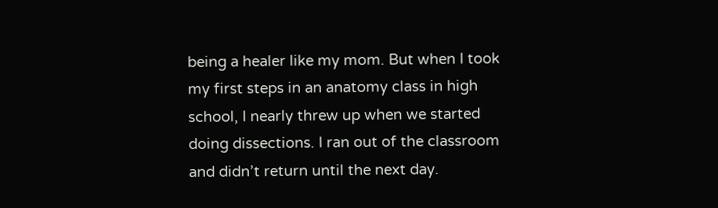being a healer like my mom. But when I took my first steps in an anatomy class in high school, I nearly threw up when we started doing dissections. I ran out of the classroom and didn’t return until the next day.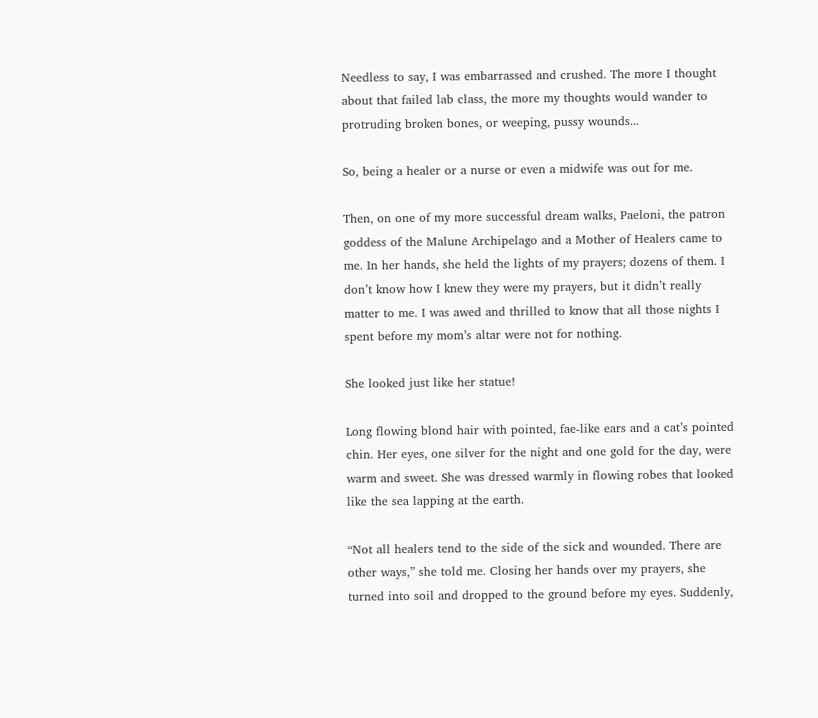Needless to say, I was embarrassed and crushed. The more I thought about that failed lab class, the more my thoughts would wander to protruding broken bones, or weeping, pussy wounds...

So, being a healer or a nurse or even a midwife was out for me.

Then, on one of my more successful dream walks, Paeloni, the patron goddess of the Malune Archipelago and a Mother of Healers came to me. In her hands, she held the lights of my prayers; dozens of them. I don’t know how I knew they were my prayers, but it didn’t really matter to me. I was awed and thrilled to know that all those nights I spent before my mom’s altar were not for nothing.

She looked just like her statue!

Long flowing blond hair with pointed, fae-like ears and a cat’s pointed chin. Her eyes, one silver for the night and one gold for the day, were warm and sweet. She was dressed warmly in flowing robes that looked like the sea lapping at the earth.

“Not all healers tend to the side of the sick and wounded. There are other ways,” she told me. Closing her hands over my prayers, she turned into soil and dropped to the ground before my eyes. Suddenly,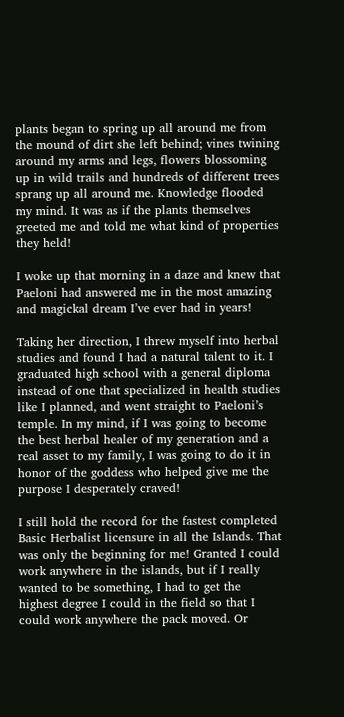plants began to spring up all around me from the mound of dirt she left behind; vines twining around my arms and legs, flowers blossoming up in wild trails and hundreds of different trees sprang up all around me. Knowledge flooded my mind. It was as if the plants themselves greeted me and told me what kind of properties they held!

I woke up that morning in a daze and knew that Paeloni had answered me in the most amazing and magickal dream I’ve ever had in years!

Taking her direction, I threw myself into herbal studies and found I had a natural talent to it. I graduated high school with a general diploma instead of one that specialized in health studies like I planned, and went straight to Paeloni’s temple. In my mind, if I was going to become the best herbal healer of my generation and a real asset to my family, I was going to do it in honor of the goddess who helped give me the purpose I desperately craved!

I still hold the record for the fastest completed Basic Herbalist licensure in all the Islands. That was only the beginning for me! Granted I could work anywhere in the islands, but if I really wanted to be something, I had to get the highest degree I could in the field so that I could work anywhere the pack moved. Or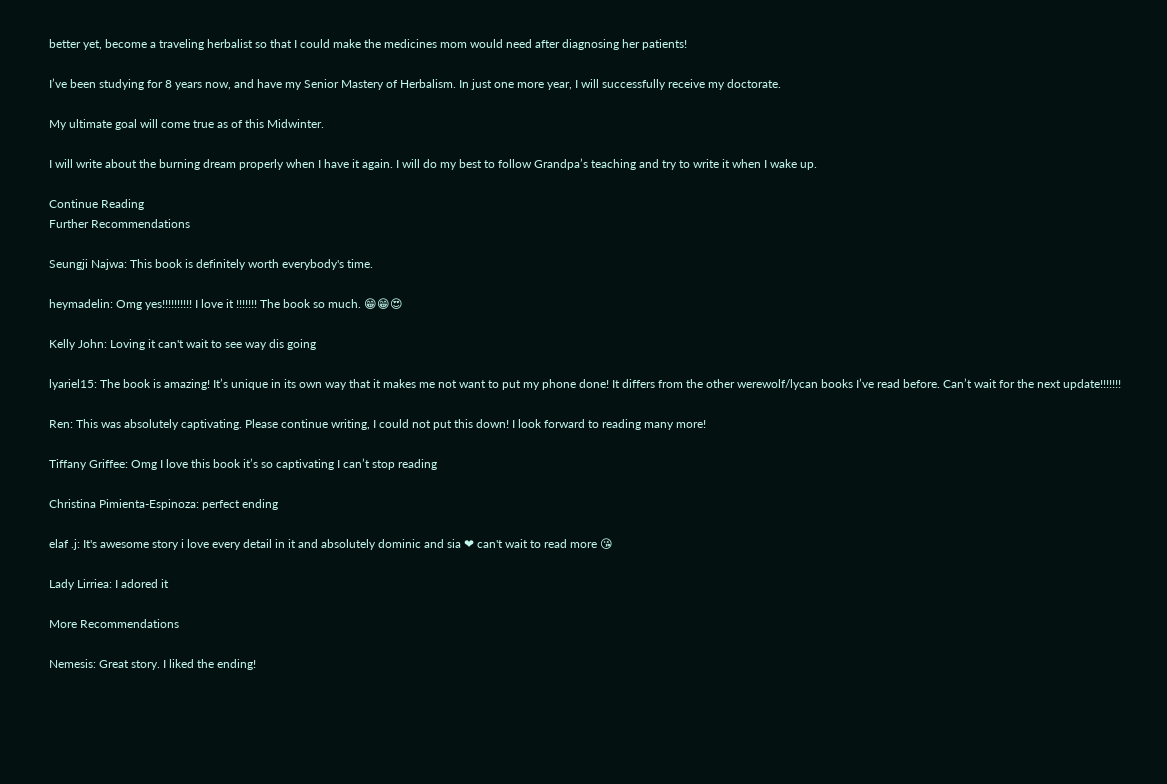better yet, become a traveling herbalist so that I could make the medicines mom would need after diagnosing her patients!

I’ve been studying for 8 years now, and have my Senior Mastery of Herbalism. In just one more year, I will successfully receive my doctorate.

My ultimate goal will come true as of this Midwinter.

I will write about the burning dream properly when I have it again. I will do my best to follow Grandpa’s teaching and try to write it when I wake up.

Continue Reading
Further Recommendations

Seungji Najwa: This book is definitely worth everybody's time.

heymadelin: Omg yes!!!!!!!!!! I love it !!!!!!! The book so much. 😁😁😍

Kelly John: Loving it can't wait to see way dis going

lyariel15: The book is amazing! It’s unique in its own way that it makes me not want to put my phone done! It differs from the other werewolf/lycan books I’ve read before. Can’t wait for the next update!!!!!!!

Ren: This was absolutely captivating. Please continue writing, I could not put this down! I look forward to reading many more!

Tiffany Griffee: Omg I love this book it’s so captivating I can’t stop reading

Christina Pimienta-Espinoza: perfect ending

elaf .j: It's awesome story i love every detail in it and absolutely dominic and sia ❤ can't wait to read more 😘

Lady Lirriea: I adored it

More Recommendations

Nemesis: Great story. I liked the ending!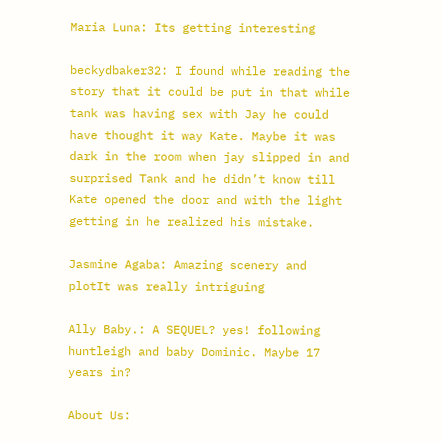Maria Luna: Its getting interesting

beckydbaker32: I found while reading the story that it could be put in that while tank was having sex with Jay he could have thought it way Kate. Maybe it was dark in the room when jay slipped in and surprised Tank and he didn’t know till Kate opened the door and with the light getting in he realized his mistake.

Jasmine Agaba: Amazing scenery and plotIt was really intriguing

Ally Baby.: A SEQUEL? yes! following huntleigh and baby Dominic. Maybe 17 years in?

About Us: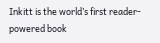Inkitt is the world’s first reader-powered book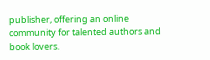publisher, offering an online community for talented authors and book lovers.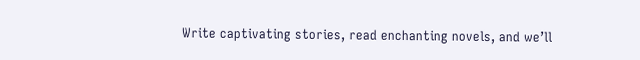Write captivating stories, read enchanting novels, and we’ll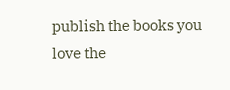publish the books you love the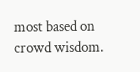most based on crowd wisdom.